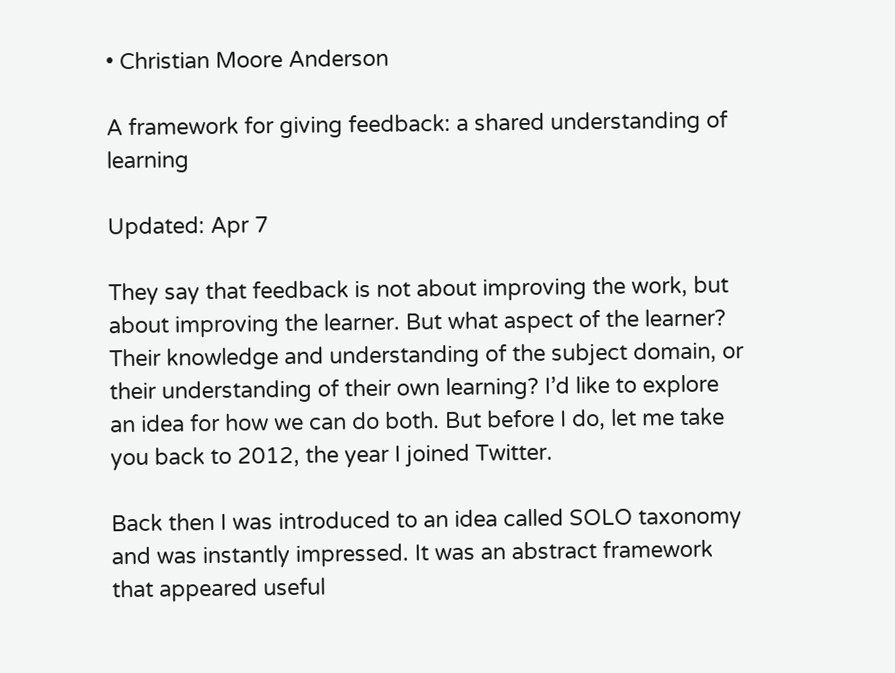• Christian Moore Anderson

A framework for giving feedback: a shared understanding of learning

Updated: Apr 7

They say that feedback is not about improving the work, but about improving the learner. But what aspect of the learner? Their knowledge and understanding of the subject domain, or their understanding of their own learning? I’d like to explore an idea for how we can do both. But before I do, let me take you back to 2012, the year I joined Twitter.

Back then I was introduced to an idea called SOLO taxonomy and was instantly impressed. It was an abstract framework that appeared useful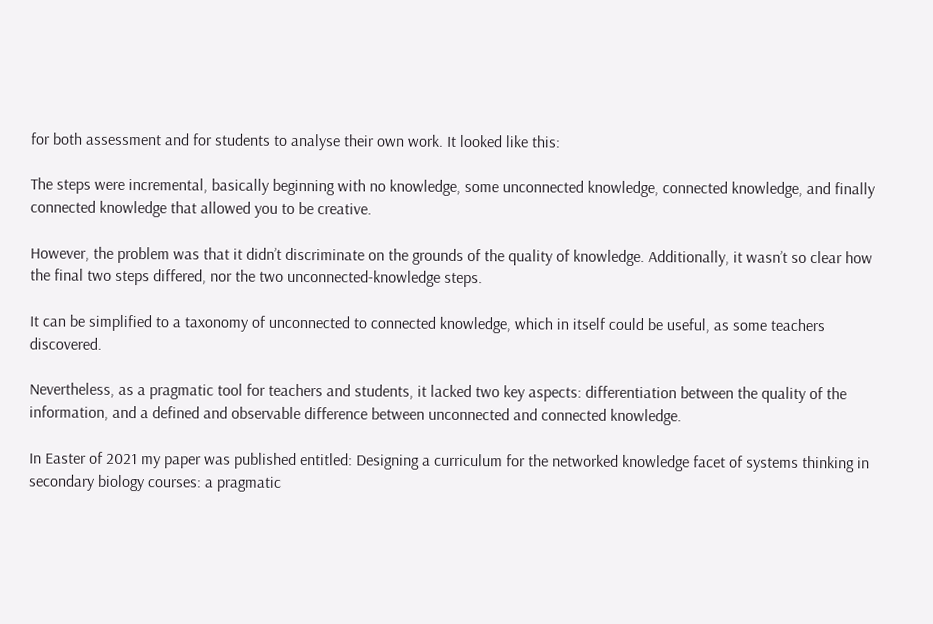for both assessment and for students to analyse their own work. It looked like this:

The steps were incremental, basically beginning with no knowledge, some unconnected knowledge, connected knowledge, and finally connected knowledge that allowed you to be creative.

However, the problem was that it didn’t discriminate on the grounds of the quality of knowledge. Additionally, it wasn’t so clear how the final two steps differed, nor the two unconnected-knowledge steps.

It can be simplified to a taxonomy of unconnected to connected knowledge, which in itself could be useful, as some teachers discovered.

Nevertheless, as a pragmatic tool for teachers and students, it lacked two key aspects: differentiation between the quality of the information, and a defined and observable difference between unconnected and connected knowledge.

In Easter of 2021 my paper was published entitled: Designing a curriculum for the networked knowledge facet of systems thinking in secondary biology courses: a pragmatic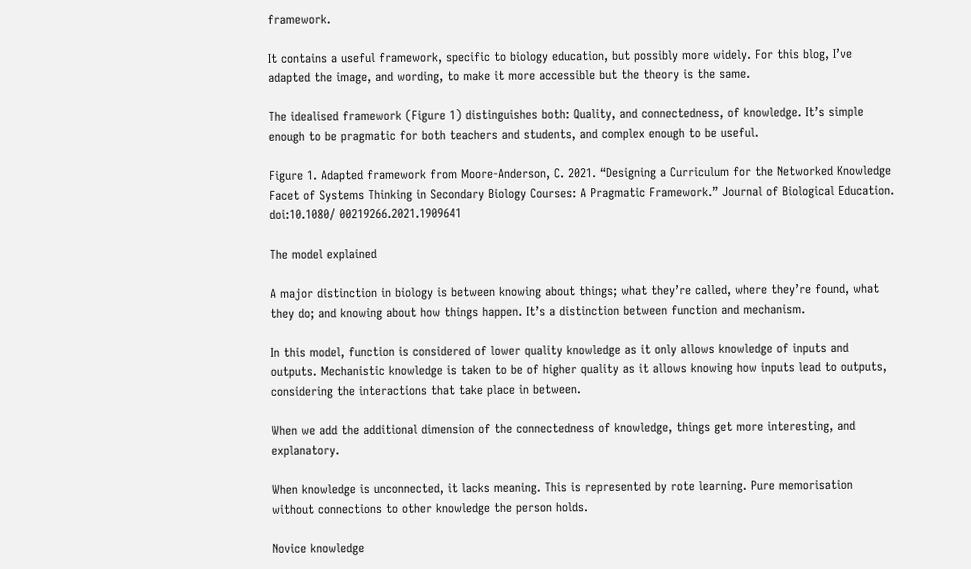framework.

It contains a useful framework, specific to biology education, but possibly more widely. For this blog, I’ve adapted the image, and wording, to make it more accessible but the theory is the same.

The idealised framework (Figure 1) distinguishes both: Quality, and connectedness, of knowledge. It’s simple enough to be pragmatic for both teachers and students, and complex enough to be useful.

Figure 1. Adapted framework from Moore-Anderson, C. 2021. “Designing a Curriculum for the Networked Knowledge Facet of Systems Thinking in Secondary Biology Courses: A Pragmatic Framework.” Journal of Biological Education. doi:10.1080/ 00219266.2021.1909641

The model explained

A major distinction in biology is between knowing about things; what they’re called, where they’re found, what they do; and knowing about how things happen. It’s a distinction between function and mechanism.

In this model, function is considered of lower quality knowledge as it only allows knowledge of inputs and outputs. Mechanistic knowledge is taken to be of higher quality as it allows knowing how inputs lead to outputs, considering the interactions that take place in between.

When we add the additional dimension of the connectedness of knowledge, things get more interesting, and explanatory.

When knowledge is unconnected, it lacks meaning. This is represented by rote learning. Pure memorisation without connections to other knowledge the person holds.

Novice knowledge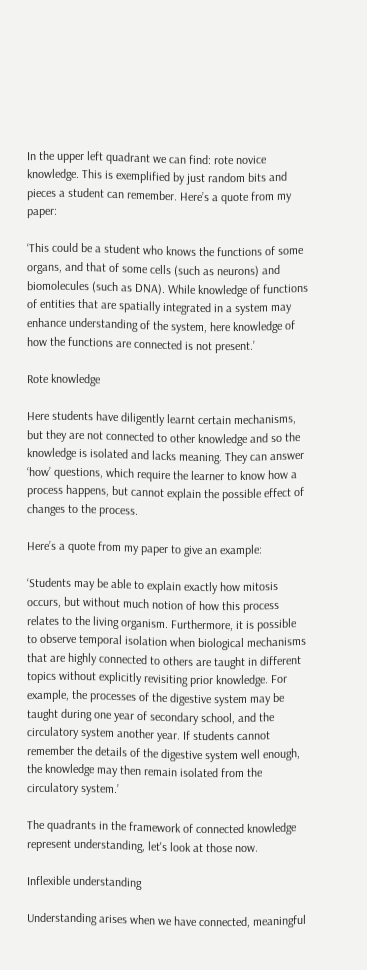In the upper left quadrant we can find: rote novice knowledge. This is exemplified by just random bits and pieces a student can remember. Here’s a quote from my paper:

‘This could be a student who knows the functions of some organs, and that of some cells (such as neurons) and biomolecules (such as DNA). While knowledge of functions of entities that are spatially integrated in a system may enhance understanding of the system, here knowledge of how the functions are connected is not present.’

Rote knowledge

Here students have diligently learnt certain mechanisms, but they are not connected to other knowledge and so the knowledge is isolated and lacks meaning. They can answer ‘how’ questions, which require the learner to know how a process happens, but cannot explain the possible effect of changes to the process.

Here’s a quote from my paper to give an example:

‘Students may be able to explain exactly how mitosis occurs, but without much notion of how this process relates to the living organism. Furthermore, it is possible to observe temporal isolation when biological mechanisms that are highly connected to others are taught in different topics without explicitly revisiting prior knowledge. For example, the processes of the digestive system may be taught during one year of secondary school, and the circulatory system another year. If students cannot remember the details of the digestive system well enough, the knowledge may then remain isolated from the circulatory system.’

The quadrants in the framework of connected knowledge represent understanding, let's look at those now.

Inflexible understanding

Understanding arises when we have connected, meaningful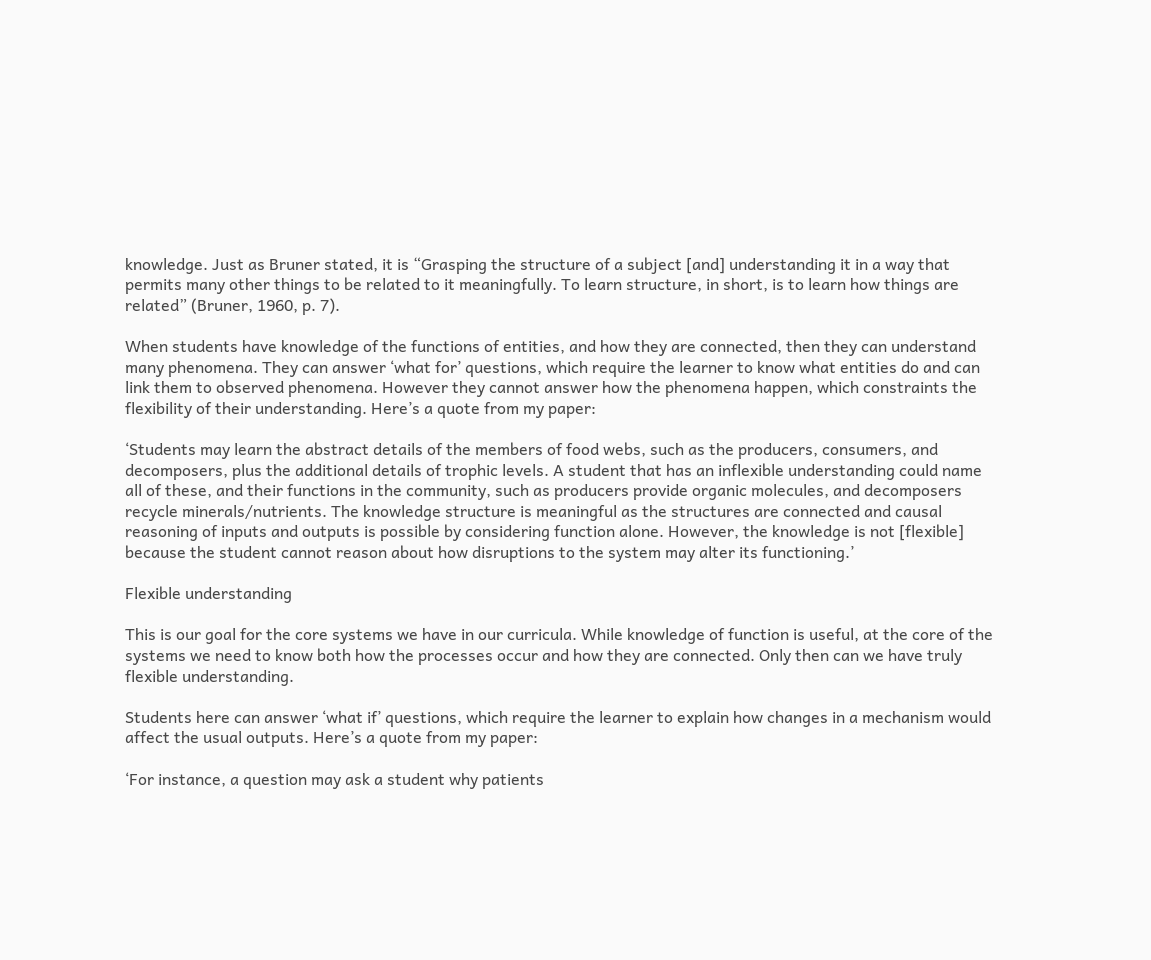knowledge. Just as Bruner stated, it is “Grasping the structure of a subject [and] understanding it in a way that permits many other things to be related to it meaningfully. To learn structure, in short, is to learn how things are related” (Bruner, 1960, p. 7).

When students have knowledge of the functions of entities, and how they are connected, then they can understand many phenomena. They can answer ‘what for’ questions, which require the learner to know what entities do and can link them to observed phenomena. However they cannot answer how the phenomena happen, which constraints the flexibility of their understanding. Here’s a quote from my paper:

‘Students may learn the abstract details of the members of food webs, such as the producers, consumers, and decomposers, plus the additional details of trophic levels. A student that has an inflexible understanding could name all of these, and their functions in the community, such as producers provide organic molecules, and decomposers recycle minerals/nutrients. The knowledge structure is meaningful as the structures are connected and causal reasoning of inputs and outputs is possible by considering function alone. However, the knowledge is not [flexible] because the student cannot reason about how disruptions to the system may alter its functioning.’

Flexible understanding

This is our goal for the core systems we have in our curricula. While knowledge of function is useful, at the core of the systems we need to know both how the processes occur and how they are connected. Only then can we have truly flexible understanding.

Students here can answer ‘what if’ questions, which require the learner to explain how changes in a mechanism would affect the usual outputs. Here’s a quote from my paper:

‘For instance, a question may ask a student why patients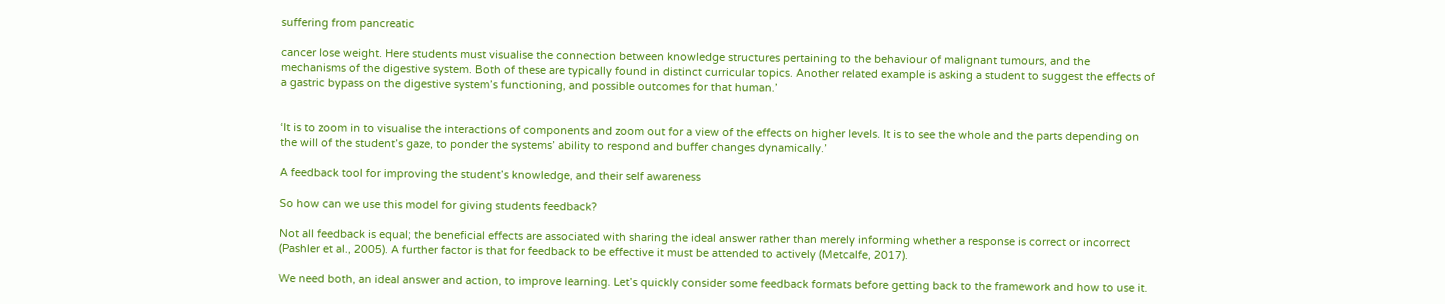suffering from pancreatic

cancer lose weight. Here students must visualise the connection between knowledge structures pertaining to the behaviour of malignant tumours, and the mechanisms of the digestive system. Both of these are typically found in distinct curricular topics. Another related example is asking a student to suggest the effects of a gastric bypass on the digestive system’s functioning, and possible outcomes for that human.’


‘It is to zoom in to visualise the interactions of components and zoom out for a view of the effects on higher levels. It is to see the whole and the parts depending on the will of the student’s gaze, to ponder the systems’ ability to respond and buffer changes dynamically.’

A feedback tool for improving the student’s knowledge, and their self awareness

So how can we use this model for giving students feedback?

Not all feedback is equal; the beneficial effects are associated with sharing the ideal answer rather than merely informing whether a response is correct or incorrect (Pashler et al., 2005). A further factor is that for feedback to be effective it must be attended to actively (Metcalfe, 2017).

We need both, an ideal answer and action, to improve learning. Let’s quickly consider some feedback formats before getting back to the framework and how to use it.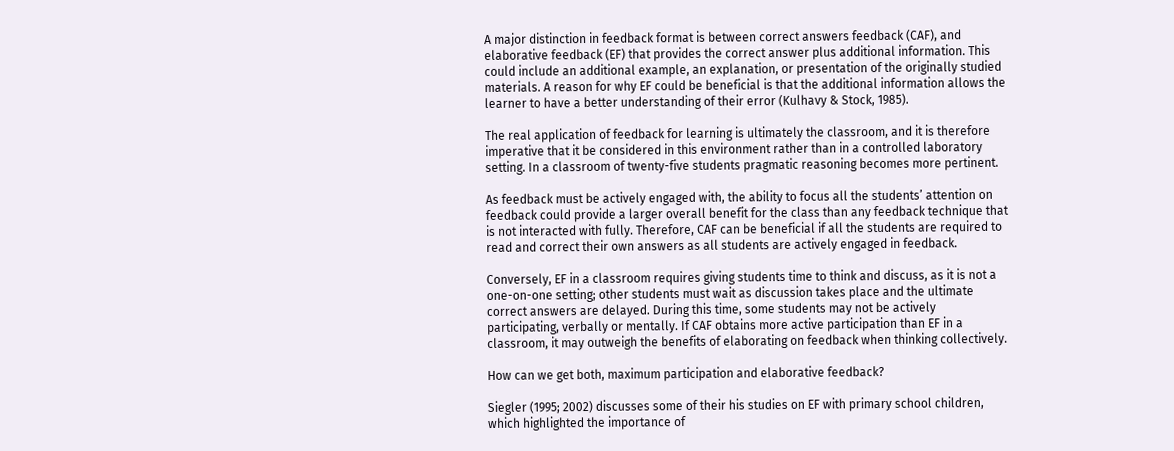A major distinction in feedback format is between correct answers feedback (CAF), and elaborative feedback (EF) that provides the correct answer plus additional information. This could include an additional example, an explanation, or presentation of the originally studied materials. A reason for why EF could be beneficial is that the additional information allows the learner to have a better understanding of their error (Kulhavy & Stock, 1985).

The real application of feedback for learning is ultimately the classroom, and it is therefore imperative that it be considered in this environment rather than in a controlled laboratory setting. In a classroom of twenty-five students pragmatic reasoning becomes more pertinent.

As feedback must be actively engaged with, the ability to focus all the students’ attention on feedback could provide a larger overall benefit for the class than any feedback technique that is not interacted with fully. Therefore, CAF can be beneficial if all the students are required to read and correct their own answers as all students are actively engaged in feedback.

Conversely, EF in a classroom requires giving students time to think and discuss, as it is not a one-on-one setting; other students must wait as discussion takes place and the ultimate correct answers are delayed. During this time, some students may not be actively participating, verbally or mentally. If CAF obtains more active participation than EF in a classroom, it may outweigh the benefits of elaborating on feedback when thinking collectively.

How can we get both, maximum participation and elaborative feedback?

Siegler (1995; 2002) discusses some of their his studies on EF with primary school children, which highlighted the importance of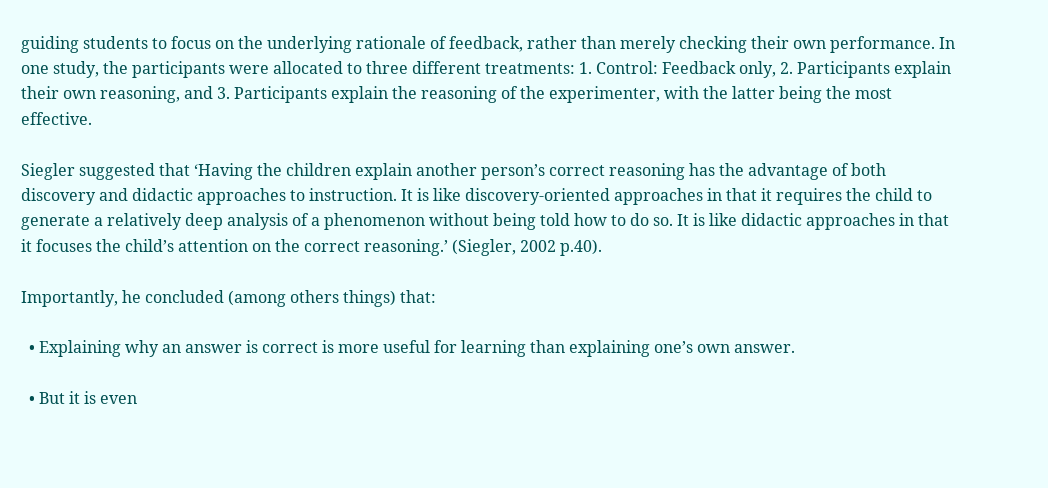guiding students to focus on the underlying rationale of feedback, rather than merely checking their own performance. In one study, the participants were allocated to three different treatments: 1. Control: Feedback only, 2. Participants explain their own reasoning, and 3. Participants explain the reasoning of the experimenter, with the latter being the most effective.

Siegler suggested that ‘Having the children explain another person’s correct reasoning has the advantage of both discovery and didactic approaches to instruction. It is like discovery-oriented approaches in that it requires the child to generate a relatively deep analysis of a phenomenon without being told how to do so. It is like didactic approaches in that it focuses the child’s attention on the correct reasoning.’ (Siegler, 2002 p.40).

Importantly, he concluded (among others things) that:

  • Explaining why an answer is correct is more useful for learning than explaining one’s own answer.

  • But it is even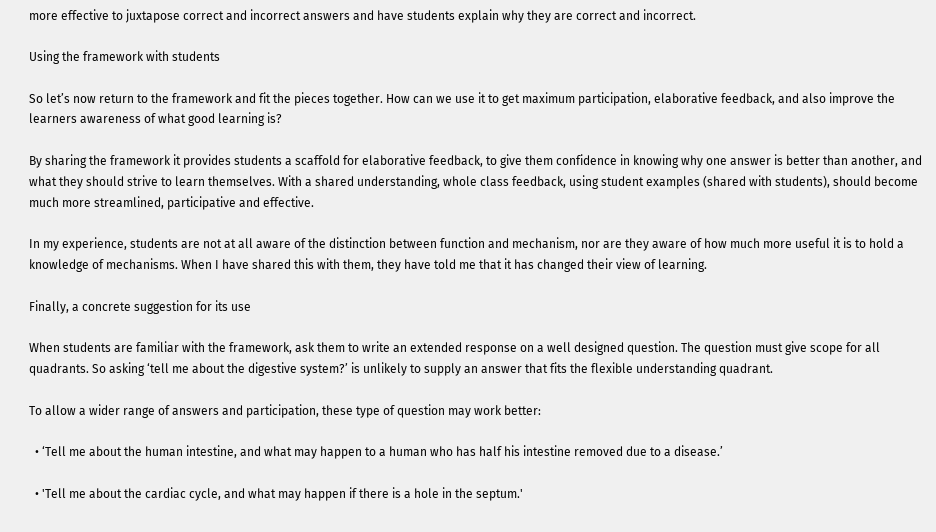more effective to juxtapose correct and incorrect answers and have students explain why they are correct and incorrect.

Using the framework with students

So let’s now return to the framework and fit the pieces together. How can we use it to get maximum participation, elaborative feedback, and also improve the learners awareness of what good learning is?

By sharing the framework it provides students a scaffold for elaborative feedback, to give them confidence in knowing why one answer is better than another, and what they should strive to learn themselves. With a shared understanding, whole class feedback, using student examples (shared with students), should become much more streamlined, participative and effective.

In my experience, students are not at all aware of the distinction between function and mechanism, nor are they aware of how much more useful it is to hold a knowledge of mechanisms. When I have shared this with them, they have told me that it has changed their view of learning.

Finally, a concrete suggestion for its use

When students are familiar with the framework, ask them to write an extended response on a well designed question. The question must give scope for all quadrants. So asking ‘tell me about the digestive system?’ is unlikely to supply an answer that fits the flexible understanding quadrant.

To allow a wider range of answers and participation, these type of question may work better:

  • ‘Tell me about the human intestine, and what may happen to a human who has half his intestine removed due to a disease.’

  • 'Tell me about the cardiac cycle, and what may happen if there is a hole in the septum.'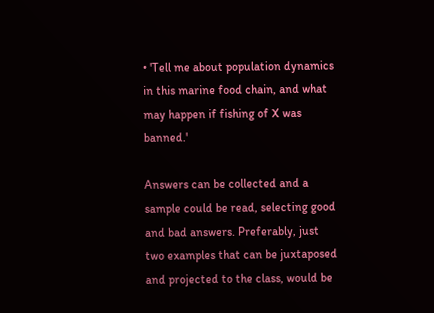• 'Tell me about population dynamics in this marine food chain, and what may happen if fishing of X was banned.'

Answers can be collected and a sample could be read, selecting good and bad answers. Preferably, just two examples that can be juxtaposed and projected to the class, would be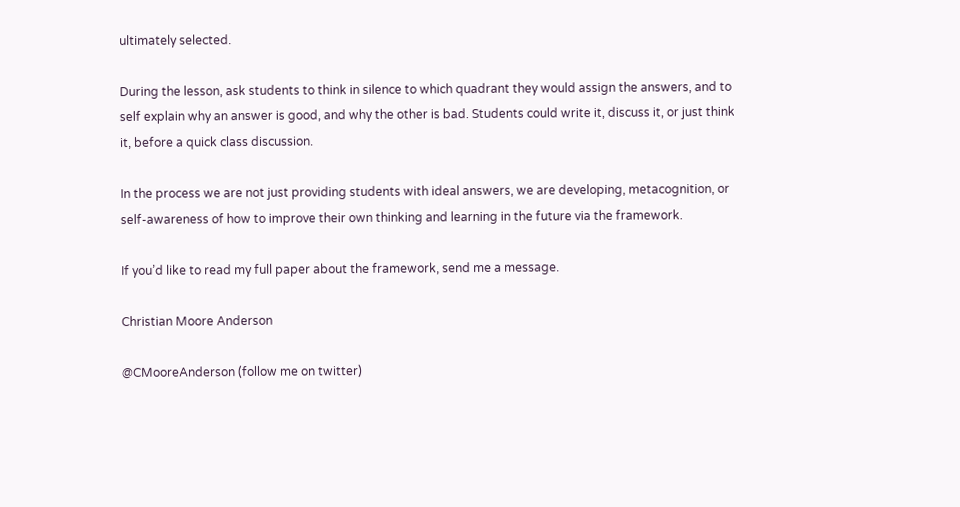ultimately selected.

During the lesson, ask students to think in silence to which quadrant they would assign the answers, and to self explain why an answer is good, and why the other is bad. Students could write it, discuss it, or just think it, before a quick class discussion.

In the process we are not just providing students with ideal answers, we are developing, metacognition, or self-awareness of how to improve their own thinking and learning in the future via the framework.

If you’d like to read my full paper about the framework, send me a message.

Christian Moore Anderson

@CMooreAnderson (follow me on twitter)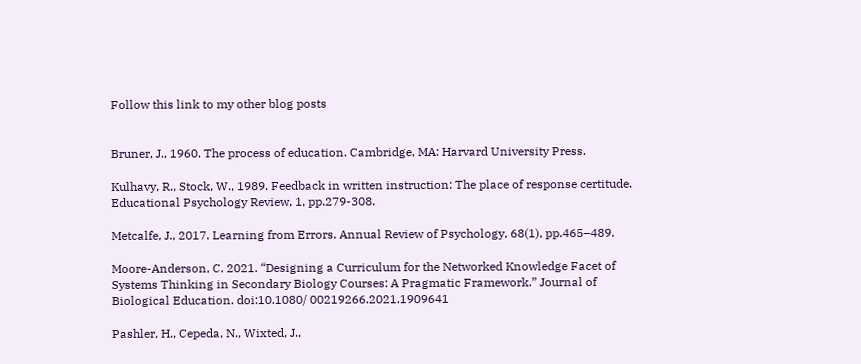Follow this link to my other blog posts


Bruner, J., 1960. The process of education. Cambridge, MA: Harvard University Press.

Kulhavy, R., Stock, W., 1989. Feedback in written instruction: The place of response certitude. Educational Psychology Review, 1, pp.279-308.

Metcalfe, J., 2017. Learning from Errors. Annual Review of Psychology, 68(1), pp.465–489.

Moore-Anderson, C. 2021. “Designing a Curriculum for the Networked Knowledge Facet of Systems Thinking in Secondary Biology Courses: A Pragmatic Framework.” Journal of Biological Education. doi:10.1080/ 00219266.2021.1909641

Pashler, H., Cepeda, N., Wixted, J.,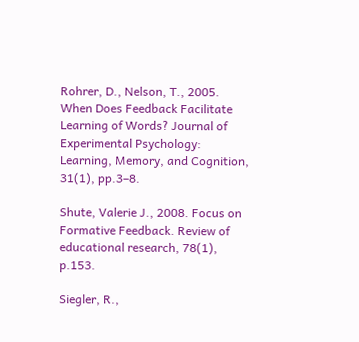Rohrer, D., Nelson, T., 2005. When Does Feedback Facilitate Learning of Words? Journal of Experimental Psychology: Learning, Memory, and Cognition, 31(1), pp.3–8.

Shute, Valerie J., 2008. Focus on Formative Feedback. Review of educational research, 78(1), p.153.

Siegler, R.,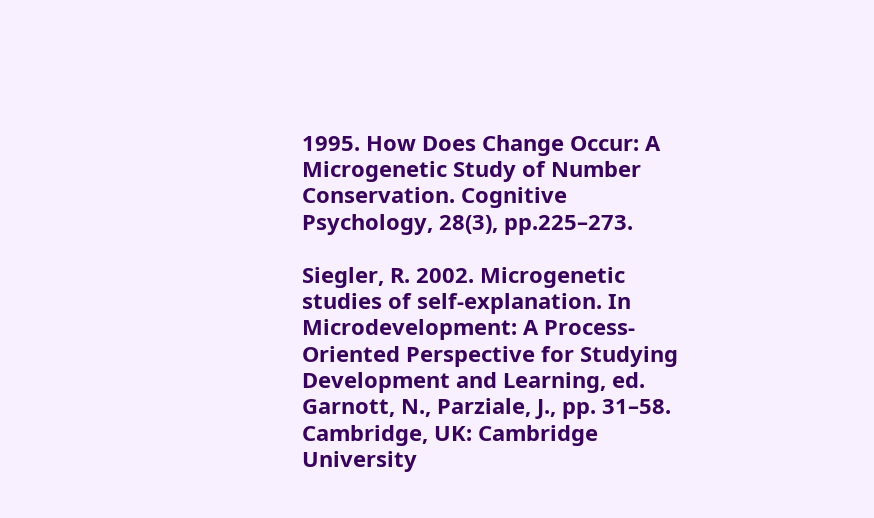1995. How Does Change Occur: A Microgenetic Study of Number Conservation. Cognitive Psychology, 28(3), pp.225–273.

Siegler, R. 2002. Microgenetic studies of self-explanation. In Microdevelopment: A Process-Oriented Perspective for Studying Development and Learning, ed. Garnott, N., Parziale, J., pp. 31–58. Cambridge, UK: Cambridge University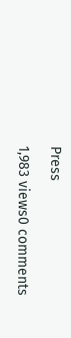Press

1,983 views0 comments